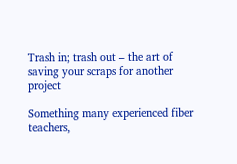Trash in; trash out – the art of saving your scraps for another project

Something many experienced fiber teachers,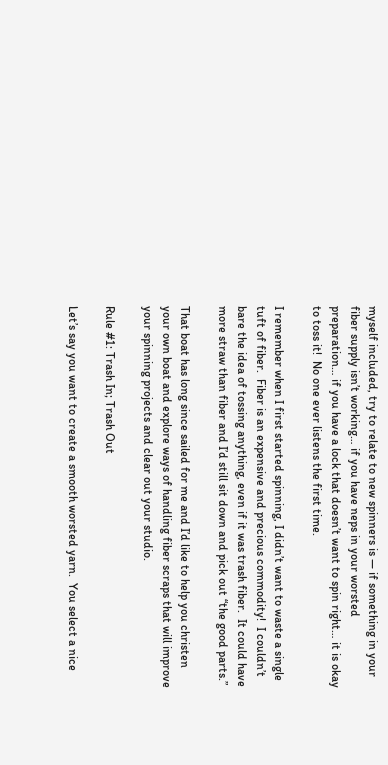myself included, try to relate to new spinners is — if something in your fiber supply isn’t working… if you have neps in your worsted preparation… if you have a lock that doesn’t want to spin right… it is okay to toss it!  No one ever listens the first time.

I remember when I first started spinning, I didn’t want to waste a single tuft of fiber.  Fiber is an expensive and precious commodity!  I couldn’t bare the idea of tossing anything, even if it was trash fiber.  It could have more straw than fiber and I’d still sit down and pick out “the good parts.”

That boat has long since sailed for me and I’d like to help you christen your own boat and explore ways of handling fiber scraps that will improve your spinning projects and clear out your studio.

Rule #1: Trash In; Trash Out

Let’s say you want to create a smooth worsted yarn.  You select a nice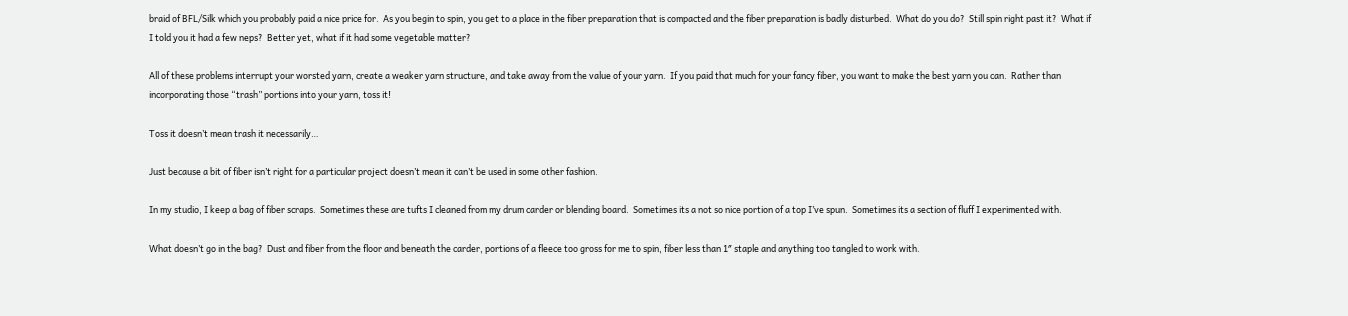braid of BFL/Silk which you probably paid a nice price for.  As you begin to spin, you get to a place in the fiber preparation that is compacted and the fiber preparation is badly disturbed.  What do you do?  Still spin right past it?  What if I told you it had a few neps?  Better yet, what if it had some vegetable matter?

All of these problems interrupt your worsted yarn, create a weaker yarn structure, and take away from the value of your yarn.  If you paid that much for your fancy fiber, you want to make the best yarn you can.  Rather than incorporating those “trash” portions into your yarn, toss it!

Toss it doesn’t mean trash it necessarily…

Just because a bit of fiber isn’t right for a particular project doesn’t mean it can’t be used in some other fashion.

In my studio, I keep a bag of fiber scraps.  Sometimes these are tufts I cleaned from my drum carder or blending board.  Sometimes its a not so nice portion of a top I’ve spun.  Sometimes its a section of fluff I experimented with.

What doesn’t go in the bag?  Dust and fiber from the floor and beneath the carder, portions of a fleece too gross for me to spin, fiber less than 1″ staple and anything too tangled to work with.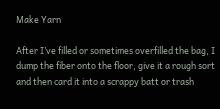Make Yarn

After I’ve filled or sometimes overfilled the bag, I dump the fiber onto the floor, give it a rough sort and then card it into a scrappy batt or trash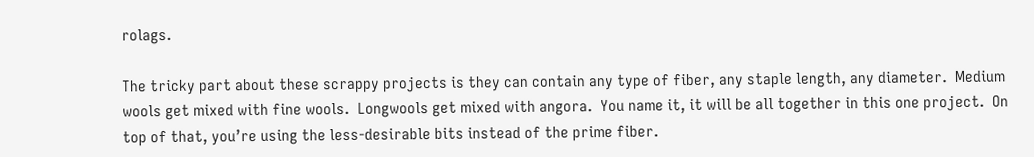rolags.

The tricky part about these scrappy projects is they can contain any type of fiber, any staple length, any diameter.  Medium wools get mixed with fine wools.  Longwools get mixed with angora.  You name it, it will be all together in this one project.  On top of that, you’re using the less-desirable bits instead of the prime fiber.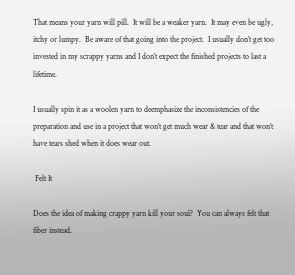That means your yarn will pill.  It will be a weaker yarn.  It may even be ugly, itchy or lumpy.  Be aware of that going into the project.  I usually don’t get too invested in my scrappy yarns and I don’t expect the finished projects to last a lifetime.

I usually spin it as a woolen yarn to deemphasize the inconsistencies of the preparation and use in a project that won’t get much wear & tear and that won’t have tears shed when it does wear out.

 Felt It

Does the idea of making crappy yarn kill your soul?  You can always felt that fiber instead.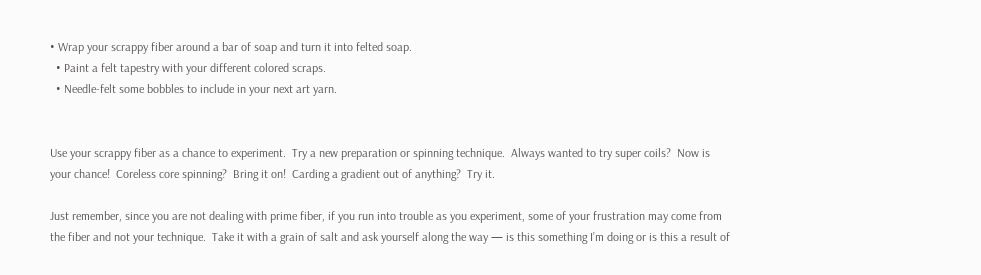• Wrap your scrappy fiber around a bar of soap and turn it into felted soap.
  • Paint a felt tapestry with your different colored scraps.
  • Needle-felt some bobbles to include in your next art yarn.


Use your scrappy fiber as a chance to experiment.  Try a new preparation or spinning technique.  Always wanted to try super coils?  Now is your chance!  Coreless core spinning?  Bring it on!  Carding a gradient out of anything?  Try it.

Just remember, since you are not dealing with prime fiber, if you run into trouble as you experiment, some of your frustration may come from the fiber and not your technique.  Take it with a grain of salt and ask yourself along the way — is this something I’m doing or is this a result of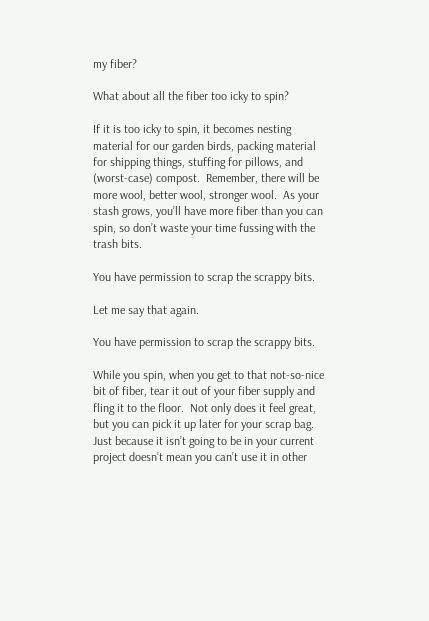my fiber?

What about all the fiber too icky to spin?

If it is too icky to spin, it becomes nesting material for our garden birds, packing material for shipping things, stuffing for pillows, and (worst-case) compost.  Remember, there will be more wool, better wool, stronger wool.  As your stash grows, you’ll have more fiber than you can spin, so don’t waste your time fussing with the trash bits.

You have permission to scrap the scrappy bits.

Let me say that again.

You have permission to scrap the scrappy bits.

While you spin, when you get to that not-so-nice bit of fiber, tear it out of your fiber supply and fling it to the floor.  Not only does it feel great, but you can pick it up later for your scrap bag.  Just because it isn’t going to be in your current project doesn’t mean you can’t use it in other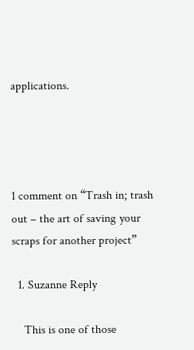applications.




1 comment on “Trash in; trash out – the art of saving your scraps for another project”

  1. Suzanne Reply

    This is one of those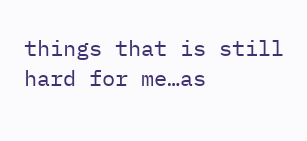things that is still hard for me…as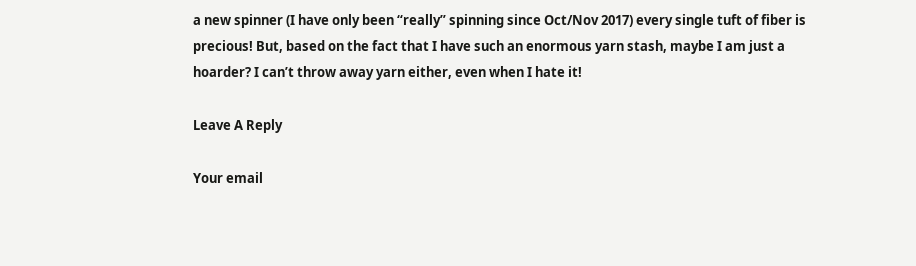a new spinner (I have only been “really” spinning since Oct/Nov 2017) every single tuft of fiber is precious! But, based on the fact that I have such an enormous yarn stash, maybe I am just a hoarder? I can’t throw away yarn either, even when I hate it!

Leave A Reply

Your email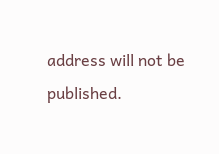address will not be published.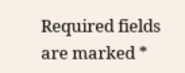Required fields are marked *